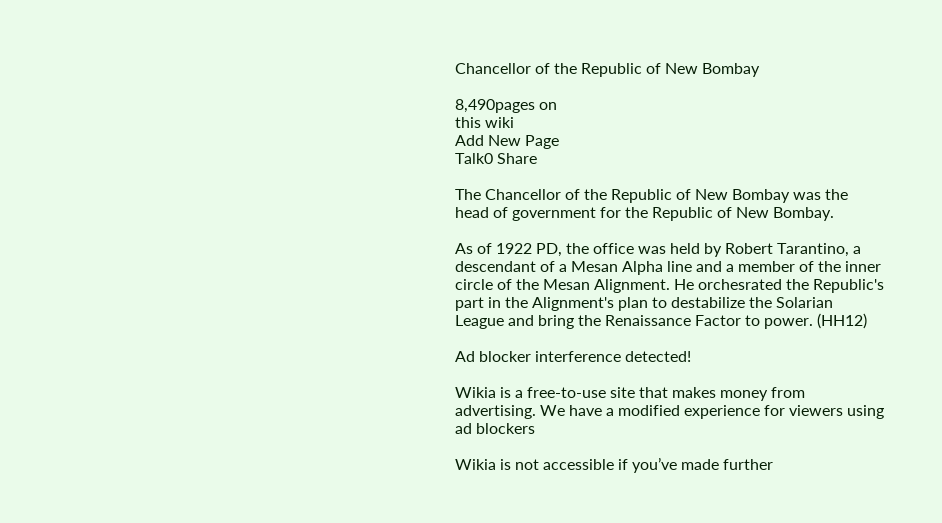Chancellor of the Republic of New Bombay

8,490pages on
this wiki
Add New Page
Talk0 Share

The Chancellor of the Republic of New Bombay was the head of government for the Republic of New Bombay.

As of 1922 PD, the office was held by Robert Tarantino, a descendant of a Mesan Alpha line and a member of the inner circle of the Mesan Alignment. He orchesrated the Republic's part in the Alignment's plan to destabilize the Solarian League and bring the Renaissance Factor to power. (HH12)

Ad blocker interference detected!

Wikia is a free-to-use site that makes money from advertising. We have a modified experience for viewers using ad blockers

Wikia is not accessible if you’ve made further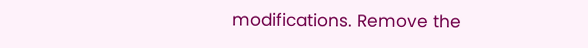modifications. Remove the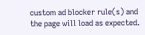custom ad blocker rule(s) and the page will load as expected.